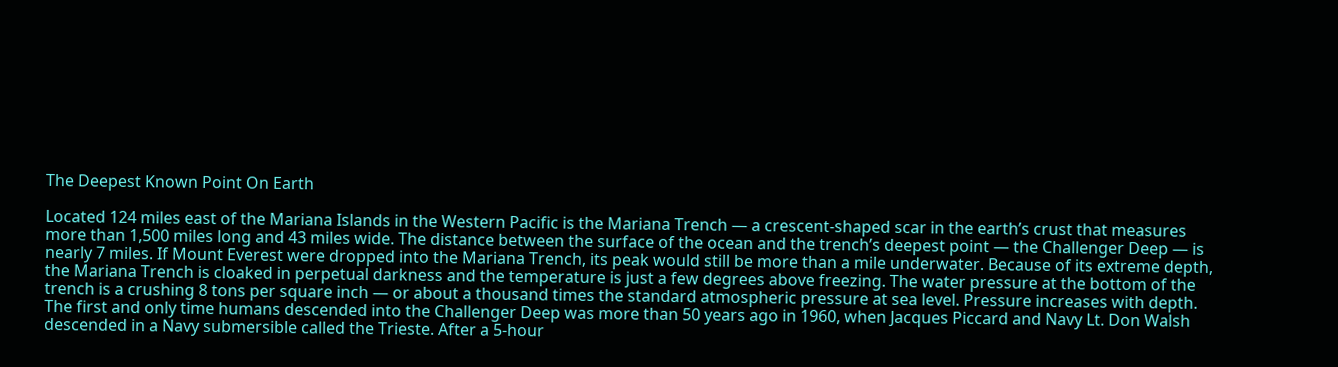The Deepest Known Point On Earth

Located 124 miles east of the Mariana Islands in the Western Pacific is the Mariana Trench — a crescent-shaped scar in the earth’s crust that measures more than 1,500 miles long and 43 miles wide. The distance between the surface of the ocean and the trench’s deepest point — the Challenger Deep — is nearly 7 miles. If Mount Everest were dropped into the Mariana Trench, its peak would still be more than a mile underwater. Because of its extreme depth, the Mariana Trench is cloaked in perpetual darkness and the temperature is just a few degrees above freezing. The water pressure at the bottom of the trench is a crushing 8 tons per square inch — or about a thousand times the standard atmospheric pressure at sea level. Pressure increases with depth. The first and only time humans descended into the Challenger Deep was more than 50 years ago in 1960, when Jacques Piccard and Navy Lt. Don Walsh descended in a Navy submersible called the Trieste. After a 5-hour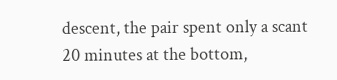descent, the pair spent only a scant 20 minutes at the bottom,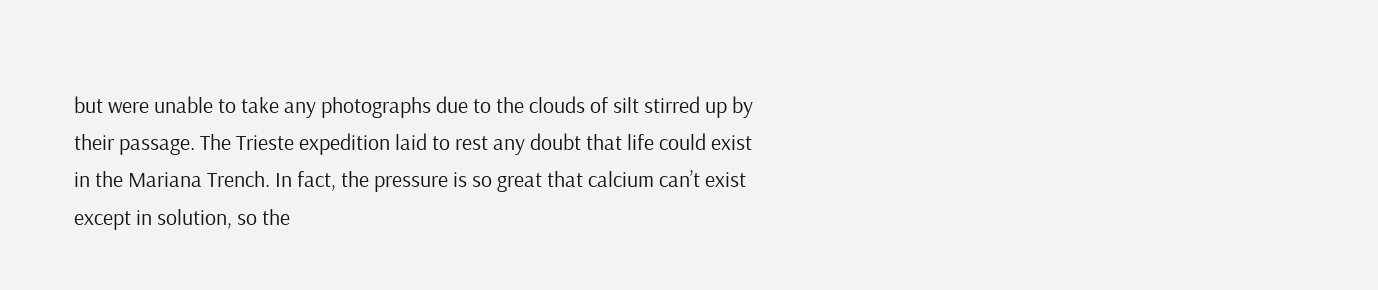but were unable to take any photographs due to the clouds of silt stirred up by their passage. The Trieste expedition laid to rest any doubt that life could exist in the Mariana Trench. In fact, the pressure is so great that calcium can’t exist except in solution, so the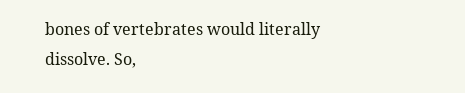bones of vertebrates would literally dissolve. So,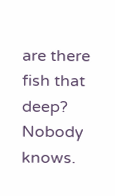are there fish that deep? Nobody knows.